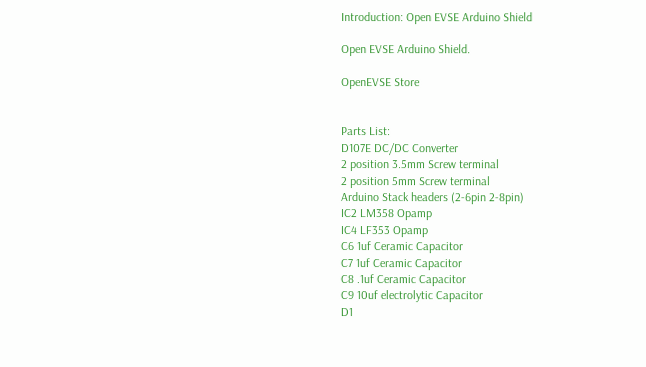Introduction: Open EVSE Arduino Shield

Open EVSE Arduino Shield.

OpenEVSE Store


Parts List:
D107E DC/DC Converter
2 position 3.5mm Screw terminal
2 position 5mm Screw terminal
Arduino Stack headers (2-6pin 2-8pin)
IC2 LM358 Opamp
IC4 LF353 Opamp
C6 1uf Ceramic Capacitor
C7 1uf Ceramic Capacitor
C8 .1uf Ceramic Capacitor
C9 10uf electrolytic Capacitor
D1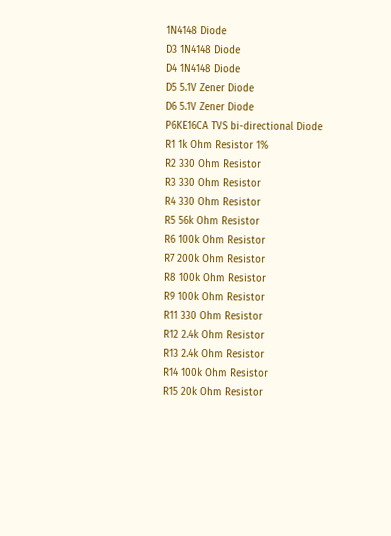1N4148 Diode
D3 1N4148 Diode
D4 1N4148 Diode
D5 5.1V Zener Diode
D6 5.1V Zener Diode
P6KE16CA TVS bi-directional Diode
R1 1k Ohm Resistor 1%
R2 330 Ohm Resistor
R3 330 Ohm Resistor
R4 330 Ohm Resistor
R5 56k Ohm Resistor
R6 100k Ohm Resistor
R7 200k Ohm Resistor
R8 100k Ohm Resistor
R9 100k Ohm Resistor
R11 330 Ohm Resistor
R12 2.4k Ohm Resistor
R13 2.4k Ohm Resistor
R14 100k Ohm Resistor
R15 20k Ohm Resistor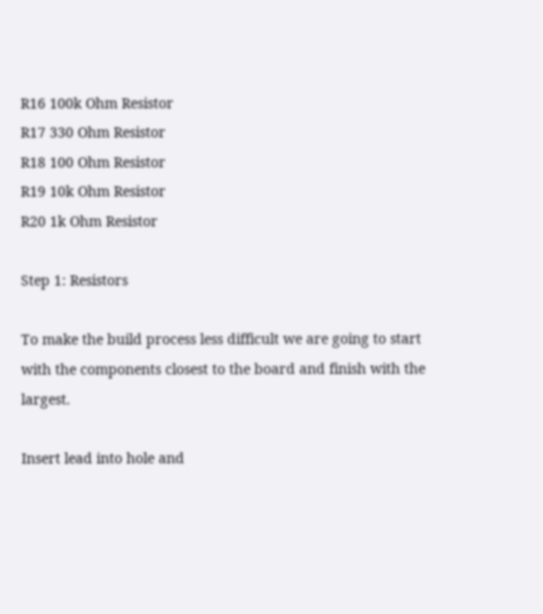R16 100k Ohm Resistor
R17 330 Ohm Resistor
R18 100 Ohm Resistor
R19 10k Ohm Resistor
R20 1k Ohm Resistor

Step 1: Resistors

To make the build process less difficult we are going to start with the components closest to the board and finish with the largest.

Insert lead into hole and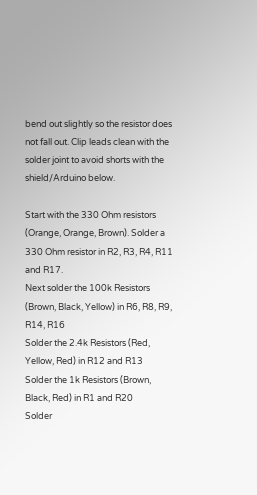bend out slightly so the resistor does not fall out. Clip leads clean with the solder joint to avoid shorts with the shield/Arduino below.

Start with the 330 Ohm resistors (Orange, Orange, Brown). Solder a 330 Ohm resistor in R2, R3, R4, R11 and R17.
Next solder the 100k Resistors (Brown, Black, Yellow) in R6, R8, R9, R14, R16
Solder the 2.4k Resistors (Red, Yellow, Red) in R12 and R13
Solder the 1k Resistors (Brown, Black, Red) in R1 and R20
Solder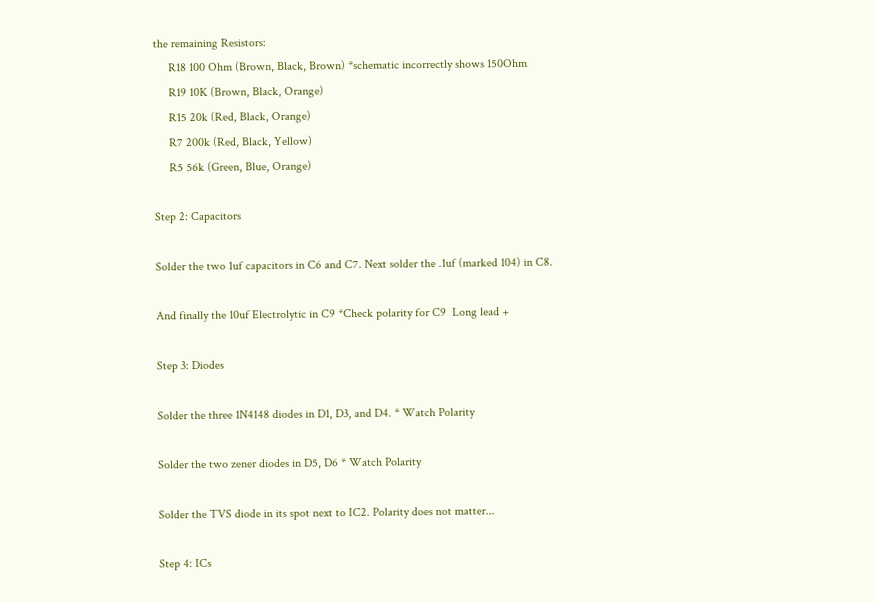the remaining Resistors:
     R18 100 Ohm (Brown, Black, Brown) *schematic incorrectly shows 150Ohm
     R19 10K (Brown, Black, Orange)
     R15 20k (Red, Black, Orange)
     R7 200k (Red, Black, Yellow)
     R5 56k (Green, Blue, Orange)

Step 2: Capacitors

Solder the two 1uf capacitors in C6 and C7. Next solder the .1uf (marked 104) in C8.

And finally the 10uf Electrolytic in C9 *Check polarity for C9  Long lead +

Step 3: Diodes

Solder the three 1N4148 diodes in D1, D3, and D4. * Watch Polarity

Solder the two zener diodes in D5, D6 * Watch Polarity

Solder the TVS diode in its spot next to IC2. Polarity does not matter...

Step 4: ICs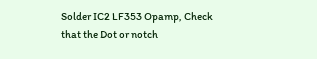Solder IC2 LF353 Opamp, Check that the Dot or notch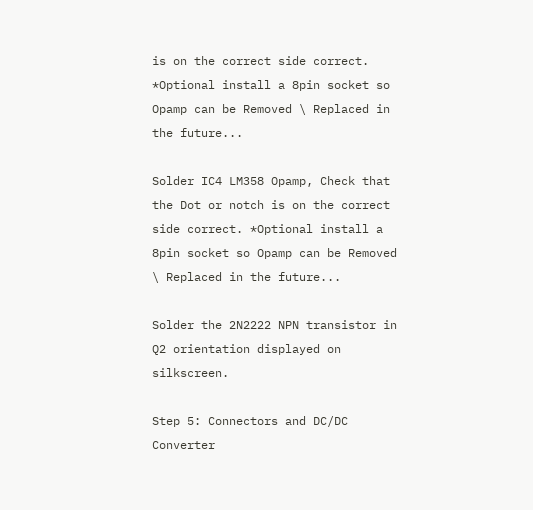is on the correct side correct. *Optional install a 8pin socket so Opamp can be Removed \ Replaced in the future...

Solder IC4 LM358 Opamp, Check that the Dot or notch is on the correct side correct. *Optional install a 8pin socket so Opamp can be Removed \ Replaced in the future...

Solder the 2N2222 NPN transistor in Q2 orientation displayed on silkscreen.

Step 5: Connectors and DC/DC Converter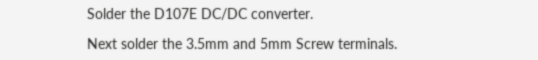Solder the D107E DC/DC converter.

Next solder the 3.5mm and 5mm Screw terminals.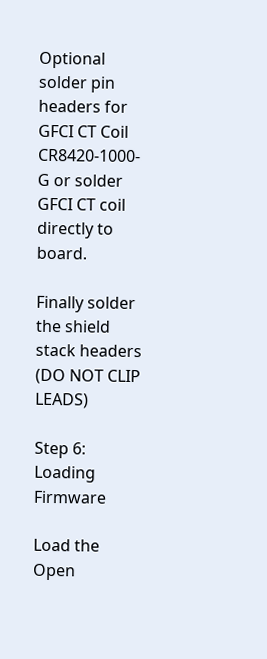Optional solder pin headers for GFCI CT Coil CR8420-1000-G or solder GFCI CT coil directly to board.

Finally solder the shield stack headers (DO NOT CLIP LEADS)

Step 6: Loading Firmware

Load the Open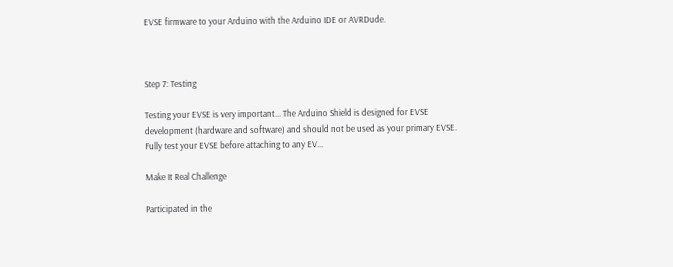EVSE firmware to your Arduino with the Arduino IDE or AVRDude.



Step 7: Testing

Testing your EVSE is very important... The Arduino Shield is designed for EVSE development (hardware and software) and should not be used as your primary EVSE. Fully test your EVSE before attaching to any EV...

Make It Real Challenge

Participated in the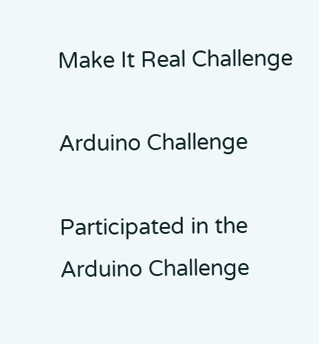Make It Real Challenge

Arduino Challenge

Participated in the
Arduino Challenge